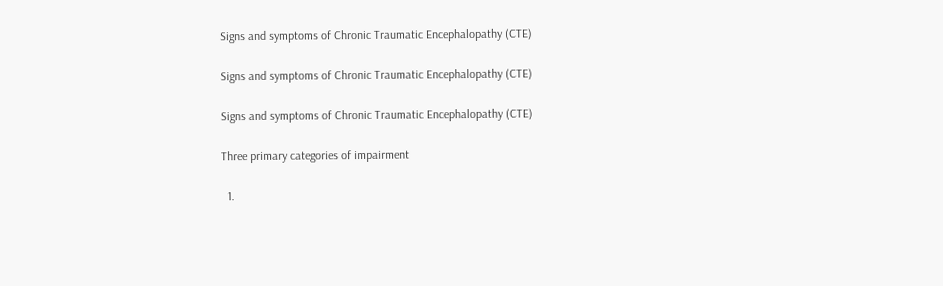Signs and symptoms of Chronic Traumatic Encephalopathy (CTE)

Signs and symptoms of Chronic Traumatic Encephalopathy (CTE)

Signs and symptoms of Chronic Traumatic Encephalopathy (CTE)

Three primary categories of impairment

  1.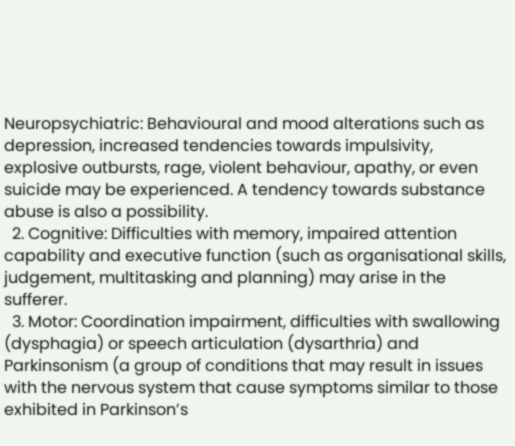Neuropsychiatric: Behavioural and mood alterations such as depression, increased tendencies towards impulsivity, explosive outbursts, rage, violent behaviour, apathy, or even suicide may be experienced. A tendency towards substance abuse is also a possibility.
  2. Cognitive: Difficulties with memory, impaired attention capability and executive function (such as organisational skills, judgement, multitasking and planning) may arise in the sufferer.
  3. Motor: Coordination impairment, difficulties with swallowing (dysphagia) or speech articulation (dysarthria) and Parkinsonism (a group of conditions that may result in issues with the nervous system that cause symptoms similar to those exhibited in Parkinson’s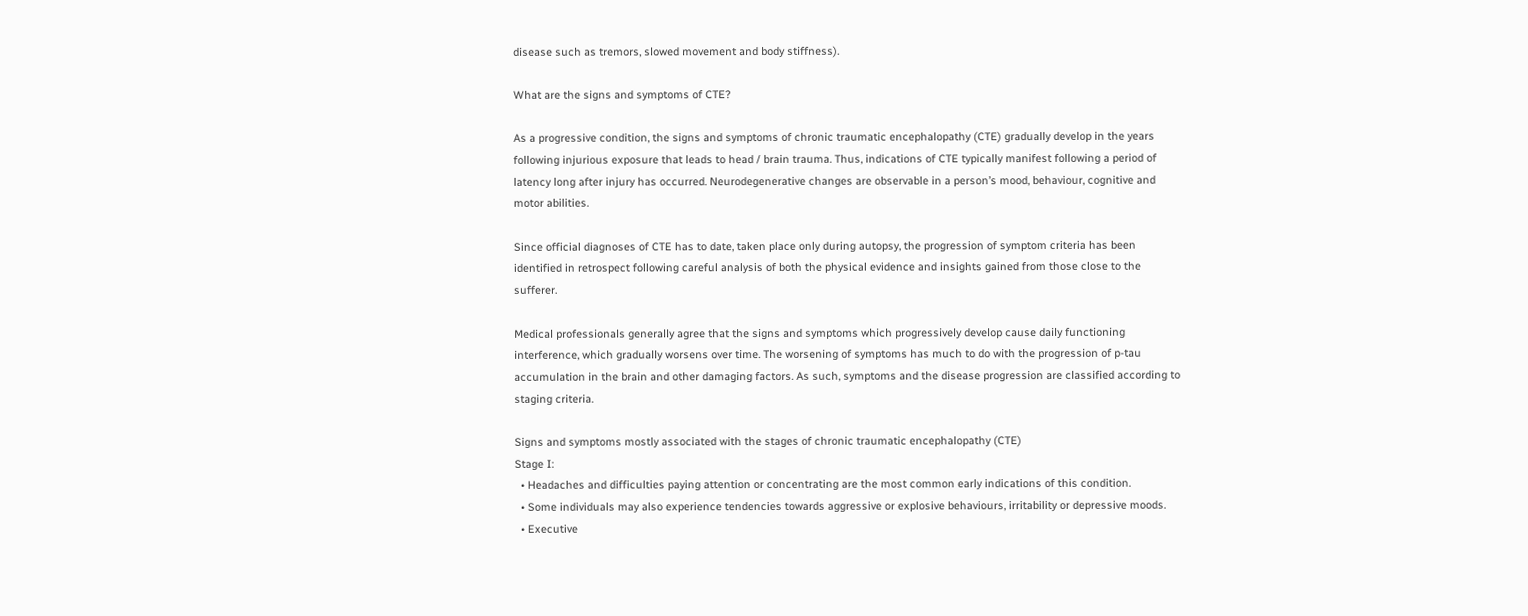disease such as tremors, slowed movement and body stiffness).

What are the signs and symptoms of CTE?

As a progressive condition, the signs and symptoms of chronic traumatic encephalopathy (CTE) gradually develop in the years following injurious exposure that leads to head / brain trauma. Thus, indications of CTE typically manifest following a period of latency long after injury has occurred. Neurodegenerative changes are observable in a person’s mood, behaviour, cognitive and motor abilities.

Since official diagnoses of CTE has to date, taken place only during autopsy, the progression of symptom criteria has been identified in retrospect following careful analysis of both the physical evidence and insights gained from those close to the sufferer.

Medical professionals generally agree that the signs and symptoms which progressively develop cause daily functioning interference, which gradually worsens over time. The worsening of symptoms has much to do with the progression of p-tau accumulation in the brain and other damaging factors. As such, symptoms and the disease progression are classified according to staging criteria.

Signs and symptoms mostly associated with the stages of chronic traumatic encephalopathy (CTE)
Stage I:
  • Headaches and difficulties paying attention or concentrating are the most common early indications of this condition.
  • Some individuals may also experience tendencies towards aggressive or explosive behaviours, irritability or depressive moods.
  • Executive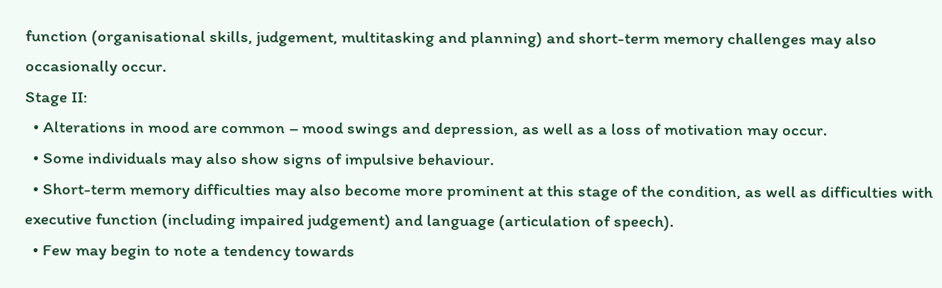function (organisational skills, judgement, multitasking and planning) and short-term memory challenges may also occasionally occur.
Stage II:
  • Alterations in mood are common – mood swings and depression, as well as a loss of motivation may occur.
  • Some individuals may also show signs of impulsive behaviour.
  • Short-term memory difficulties may also become more prominent at this stage of the condition, as well as difficulties with executive function (including impaired judgement) and language (articulation of speech).
  • Few may begin to note a tendency towards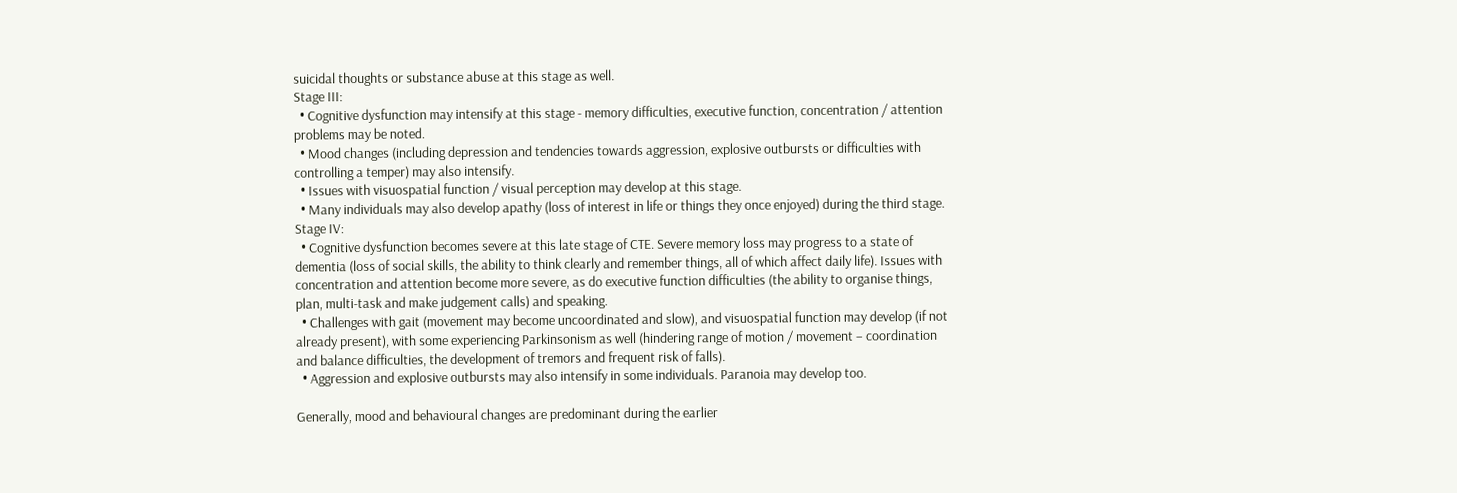suicidal thoughts or substance abuse at this stage as well.
Stage III:
  • Cognitive dysfunction may intensify at this stage - memory difficulties, executive function, concentration / attention problems may be noted.
  • Mood changes (including depression and tendencies towards aggression, explosive outbursts or difficulties with controlling a temper) may also intensify.
  • Issues with visuospatial function / visual perception may develop at this stage.
  • Many individuals may also develop apathy (loss of interest in life or things they once enjoyed) during the third stage.
Stage IV:
  • Cognitive dysfunction becomes severe at this late stage of CTE. Severe memory loss may progress to a state of dementia (loss of social skills, the ability to think clearly and remember things, all of which affect daily life). Issues with concentration and attention become more severe, as do executive function difficulties (the ability to organise things, plan, multi-task and make judgement calls) and speaking.
  • Challenges with gait (movement may become uncoordinated and slow), and visuospatial function may develop (if not already present), with some experiencing Parkinsonism as well (hindering range of motion / movement – coordination and balance difficulties, the development of tremors and frequent risk of falls).
  • Aggression and explosive outbursts may also intensify in some individuals. Paranoia may develop too.

Generally, mood and behavioural changes are predominant during the earlier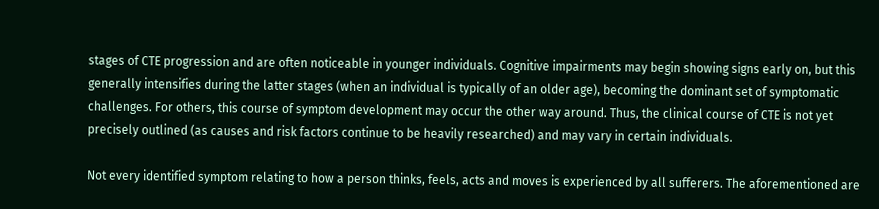stages of CTE progression and are often noticeable in younger individuals. Cognitive impairments may begin showing signs early on, but this generally intensifies during the latter stages (when an individual is typically of an older age), becoming the dominant set of symptomatic challenges. For others, this course of symptom development may occur the other way around. Thus, the clinical course of CTE is not yet precisely outlined (as causes and risk factors continue to be heavily researched) and may vary in certain individuals.

Not every identified symptom relating to how a person thinks, feels, acts and moves is experienced by all sufferers. The aforementioned are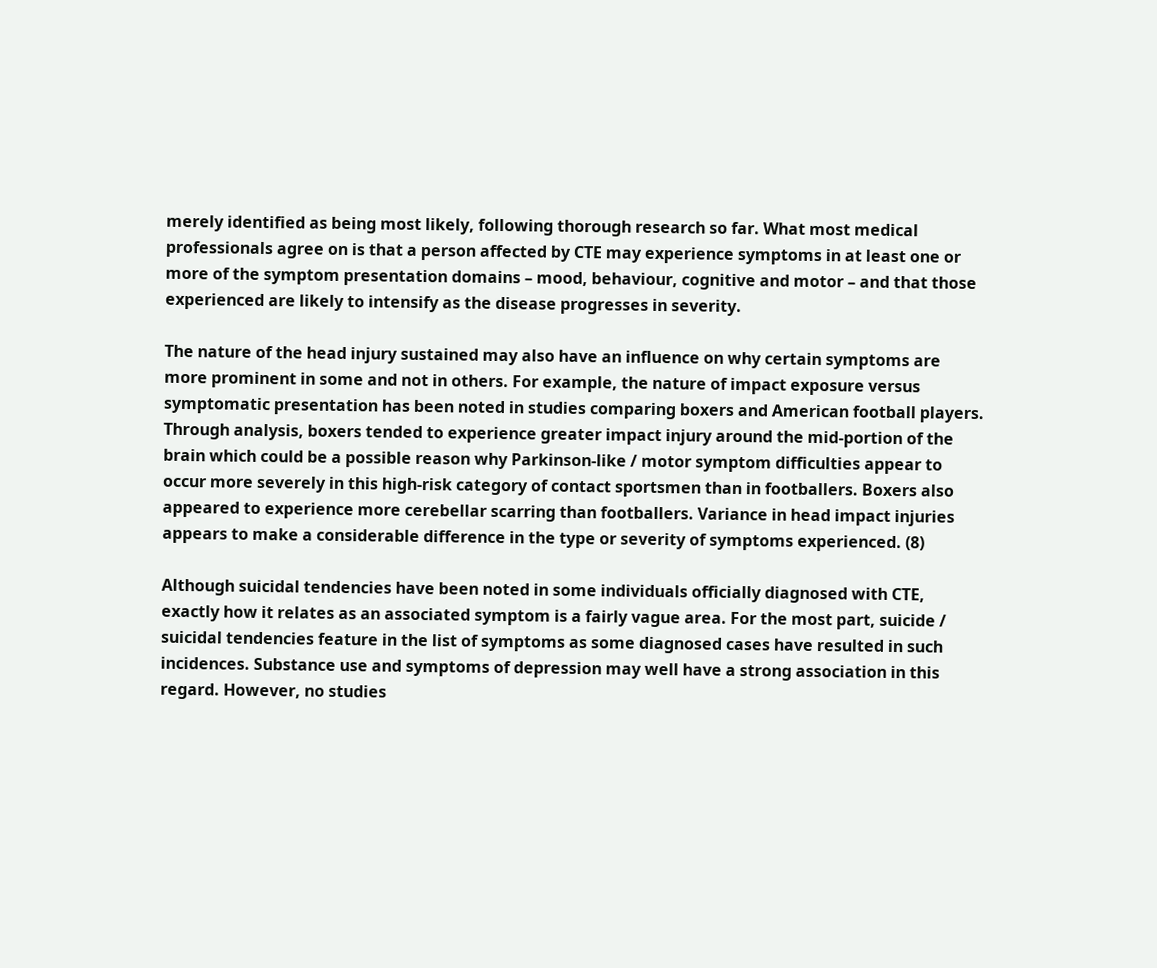merely identified as being most likely, following thorough research so far. What most medical professionals agree on is that a person affected by CTE may experience symptoms in at least one or more of the symptom presentation domains – mood, behaviour, cognitive and motor – and that those experienced are likely to intensify as the disease progresses in severity.

The nature of the head injury sustained may also have an influence on why certain symptoms are more prominent in some and not in others. For example, the nature of impact exposure versus symptomatic presentation has been noted in studies comparing boxers and American football players. Through analysis, boxers tended to experience greater impact injury around the mid-portion of the brain which could be a possible reason why Parkinson-like / motor symptom difficulties appear to occur more severely in this high-risk category of contact sportsmen than in footballers. Boxers also appeared to experience more cerebellar scarring than footballers. Variance in head impact injuries appears to make a considerable difference in the type or severity of symptoms experienced. (8)

Although suicidal tendencies have been noted in some individuals officially diagnosed with CTE, exactly how it relates as an associated symptom is a fairly vague area. For the most part, suicide / suicidal tendencies feature in the list of symptoms as some diagnosed cases have resulted in such incidences. Substance use and symptoms of depression may well have a strong association in this regard. However, no studies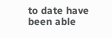to date have been able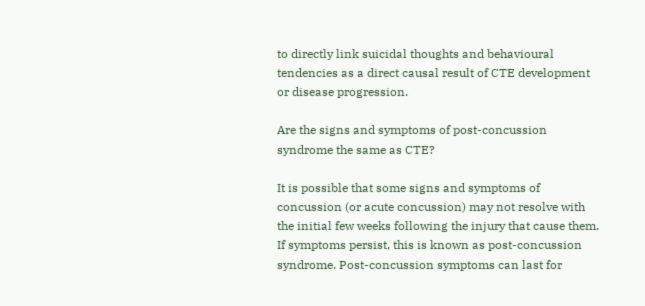to directly link suicidal thoughts and behavioural tendencies as a direct causal result of CTE development or disease progression.

Are the signs and symptoms of post-concussion syndrome the same as CTE?

It is possible that some signs and symptoms of concussion (or acute concussion) may not resolve with the initial few weeks following the injury that cause them. If symptoms persist, this is known as post-concussion syndrome. Post-concussion symptoms can last for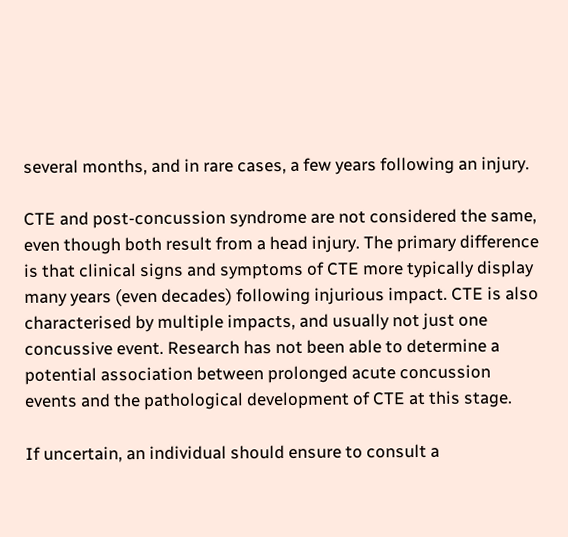several months, and in rare cases, a few years following an injury.

CTE and post-concussion syndrome are not considered the same, even though both result from a head injury. The primary difference is that clinical signs and symptoms of CTE more typically display many years (even decades) following injurious impact. CTE is also characterised by multiple impacts, and usually not just one concussive event. Research has not been able to determine a potential association between prolonged acute concussion events and the pathological development of CTE at this stage.

If uncertain, an individual should ensure to consult a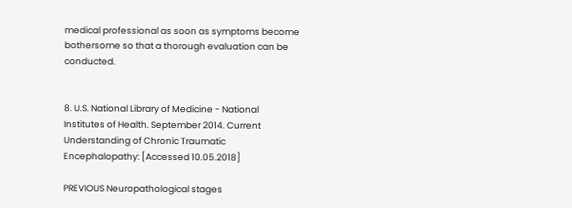medical professional as soon as symptoms become bothersome so that a thorough evaluation can be conducted.


8. U.S. National Library of Medicine - National Institutes of Health. September 2014. Current Understanding of Chronic Traumatic Encephalopathy: [Accessed 10.05.2018]

PREVIOUS Neuropathological stages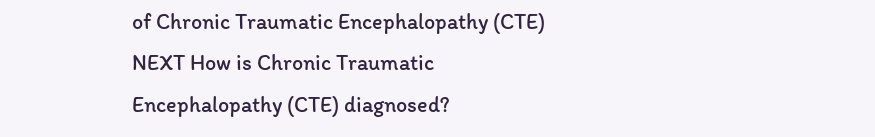of Chronic Traumatic Encephalopathy (CTE)
NEXT How is Chronic Traumatic Encephalopathy (CTE) diagnosed?